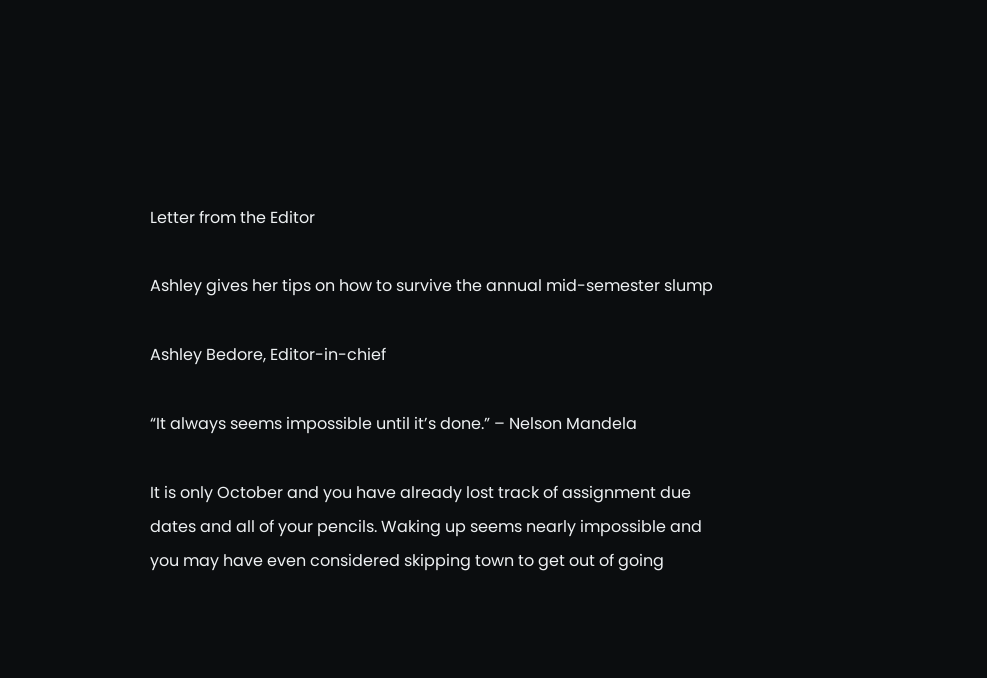Letter from the Editor

Ashley gives her tips on how to survive the annual mid-semester slump

Ashley Bedore, Editor-in-chief

“It always seems impossible until it’s done.” – Nelson Mandela

It is only October and you have already lost track of assignment due dates and all of your pencils. Waking up seems nearly impossible and you may have even considered skipping town to get out of going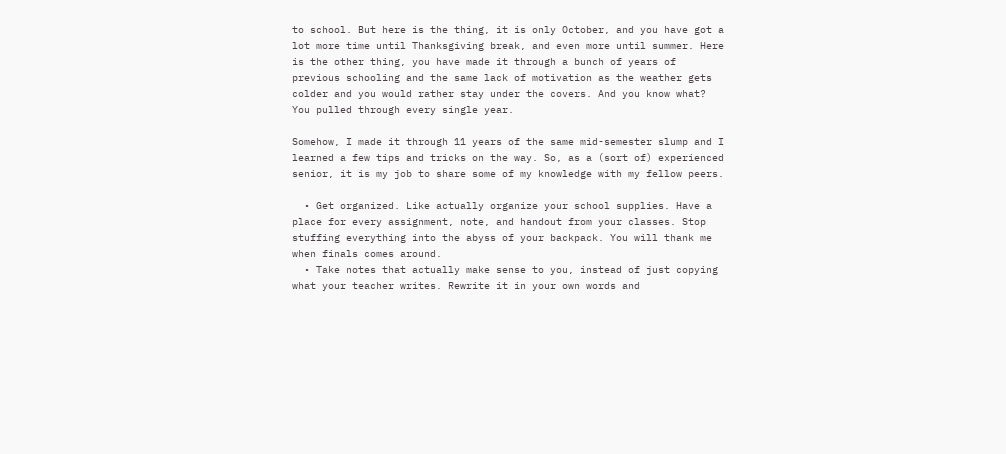to school. But here is the thing, it is only October, and you have got a lot more time until Thanksgiving break, and even more until summer. Here is the other thing, you have made it through a bunch of years of previous schooling and the same lack of motivation as the weather gets colder and you would rather stay under the covers. And you know what? You pulled through every single year.

Somehow, I made it through 11 years of the same mid-semester slump and I learned a few tips and tricks on the way. So, as a (sort of) experienced senior, it is my job to share some of my knowledge with my fellow peers.

  • Get organized. Like actually organize your school supplies. Have a place for every assignment, note, and handout from your classes. Stop stuffing everything into the abyss of your backpack. You will thank me when finals comes around.
  • Take notes that actually make sense to you, instead of just copying what your teacher writes. Rewrite it in your own words and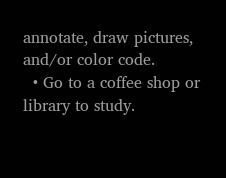annotate, draw pictures, and/or color code.
  • Go to a coffee shop or library to study.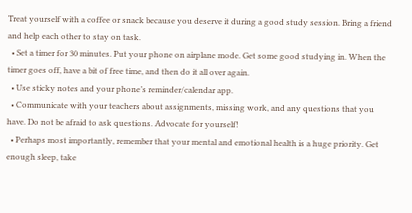Treat yourself with a coffee or snack because you deserve it during a good study session. Bring a friend and help each other to stay on task.
  • Set a timer for 30 minutes. Put your phone on airplane mode. Get some good studying in. When the timer goes off, have a bit of free time, and then do it all over again.
  • Use sticky notes and your phone’s reminder/calendar app.
  • Communicate with your teachers about assignments, missing work, and any questions that you have. Do not be afraid to ask questions. Advocate for yourself!
  • Perhaps most importantly, remember that your mental and emotional health is a huge priority. Get enough sleep, take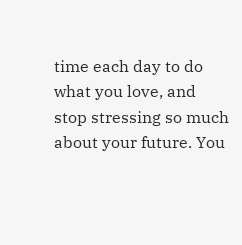time each day to do what you love, and stop stressing so much about your future. You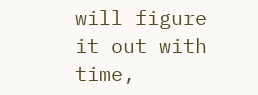will figure it out with time,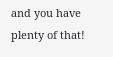and you have plenty of that!